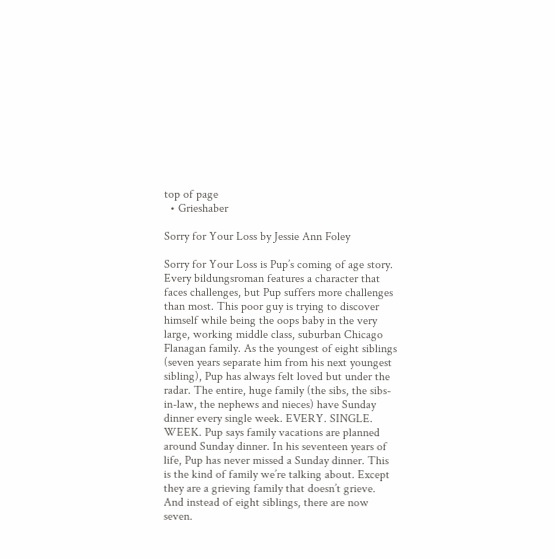top of page
  • Grieshaber

Sorry for Your Loss by Jessie Ann Foley

Sorry for Your Loss is Pup’s coming of age story. Every bildungsroman features a character that faces challenges, but Pup suffers more challenges than most. This poor guy is trying to discover himself while being the oops baby in the very large, working middle class, suburban Chicago Flanagan family. As the youngest of eight siblings (seven years separate him from his next youngest sibling), Pup has always felt loved but under the radar. The entire, huge family (the sibs, the sibs-in-law, the nephews and nieces) have Sunday dinner every single week. EVERY. SINGLE. WEEK. Pup says family vacations are planned around Sunday dinner. In his seventeen years of life, Pup has never missed a Sunday dinner. This is the kind of family we’re talking about. Except they are a grieving family that doesn’t grieve. And instead of eight siblings, there are now seven.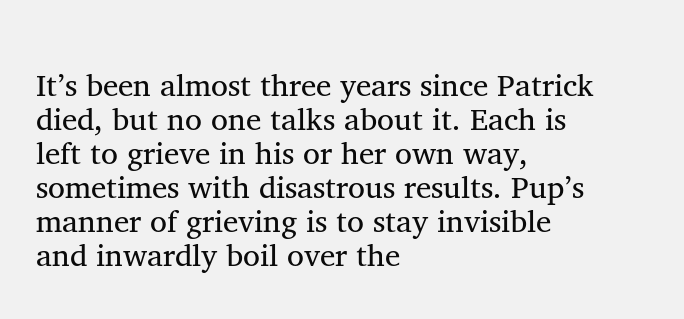It’s been almost three years since Patrick died, but no one talks about it. Each is left to grieve in his or her own way, sometimes with disastrous results. Pup’s manner of grieving is to stay invisible and inwardly boil over the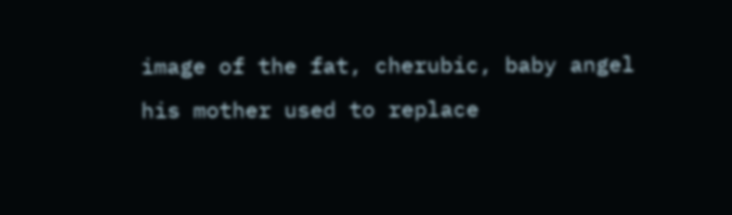image of the fat, cherubic, baby angel his mother used to replace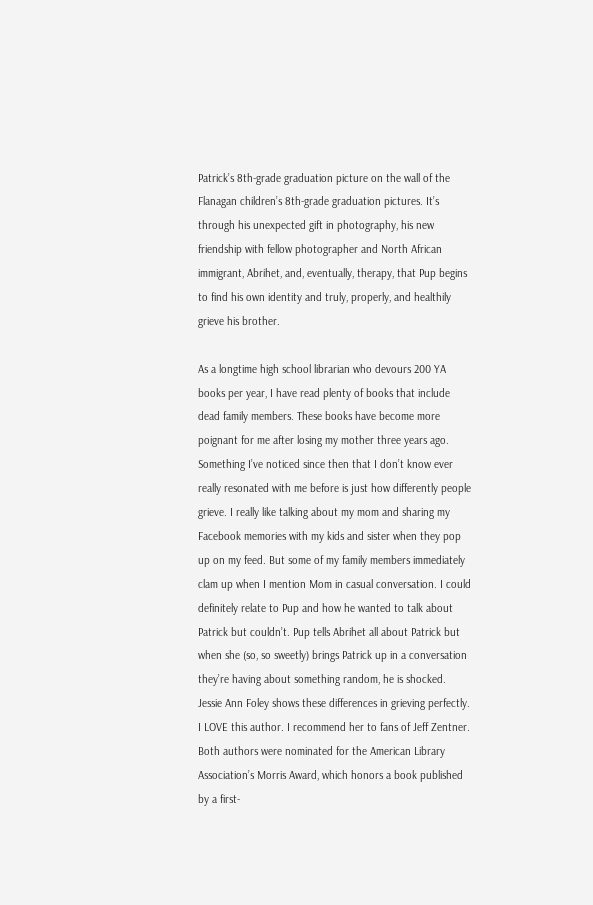Patrick’s 8th-grade graduation picture on the wall of the Flanagan children’s 8th-grade graduation pictures. It’s through his unexpected gift in photography, his new friendship with fellow photographer and North African immigrant, Abrihet, and, eventually, therapy, that Pup begins to find his own identity and truly, properly, and healthily grieve his brother.

As a longtime high school librarian who devours 200 YA books per year, I have read plenty of books that include dead family members. These books have become more poignant for me after losing my mother three years ago. Something I’ve noticed since then that I don’t know ever really resonated with me before is just how differently people grieve. I really like talking about my mom and sharing my Facebook memories with my kids and sister when they pop up on my feed. But some of my family members immediately clam up when I mention Mom in casual conversation. I could definitely relate to Pup and how he wanted to talk about Patrick but couldn’t. Pup tells Abrihet all about Patrick but when she (so, so sweetly) brings Patrick up in a conversation they’re having about something random, he is shocked. Jessie Ann Foley shows these differences in grieving perfectly. I LOVE this author. I recommend her to fans of Jeff Zentner. Both authors were nominated for the American Library Association’s Morris Award, which honors a book published by a first-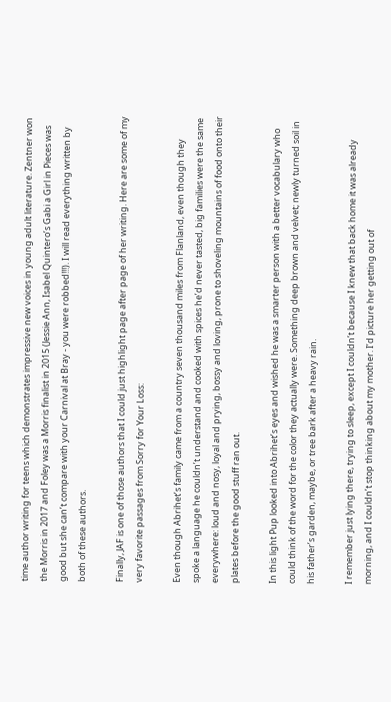time author writing for teens which demonstrates impressive new voices in young adult literature. Zentner won the Morris in 2017 and Foley was a Morris finalist in 2015 (Jessie Ann, Isabel Quintero’s Gabi a Girl in Pieces was good but she can’t compare with your Carnival at Bray - you were robbed!!!). I will read everything written by both of these authors.

Finally, JAF is one of those authors that I could just highlight page after page of her writing. Here are some of my very favorite passages from Sorry for Your Loss:

Even though Abrihet’s family came from a country seven thousand miles from Flanland, even though they spoke a language he couldn’t understand and cooked with spices he’d never tasted, big families were the same everywhere: loud and nosy, loyal and prying, bossy and loving, prone to shoveling mountains of food onto their plates before the good stuff ran out.

In this light Pup looked into Abrihet’s eyes and wished he was a smarter person with a better vocabulary who could think of the word for the color they actually were. Something deep brown and velvet; newly turned soil in his father’s garden, maybe, or tree bark after a heavy rain.

I remember just lying there, trying to sleep, except I couldn’t because I knew that back home it was already morning, and I couldn’t stop thinking about my mother. I’d picture her getting out of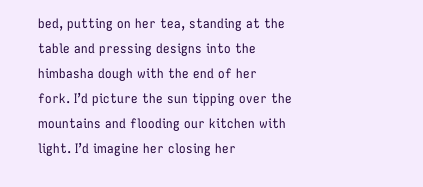bed, putting on her tea, standing at the table and pressing designs into the himbasha dough with the end of her fork. I’d picture the sun tipping over the mountains and flooding our kitchen with light. I’d imagine her closing her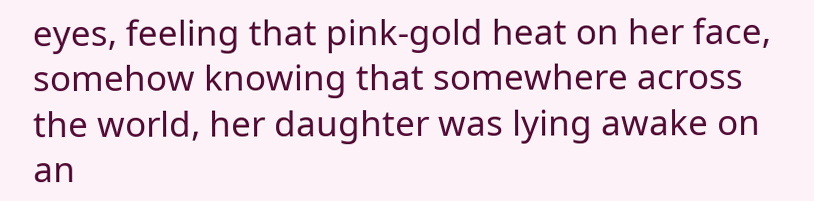eyes, feeling that pink-gold heat on her face, somehow knowing that somewhere across the world, her daughter was lying awake on an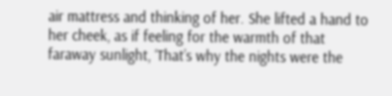air mattress and thinking of her. She lifted a hand to her cheek, as if feeling for the warmth of that faraway sunlight, ‘That’s why the nights were the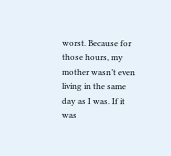worst. Because for those hours, my mother wasn’t even living in the same day as I was. If it was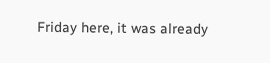Friday here, it was already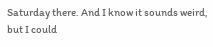Saturday there. And I know it sounds weird, but I could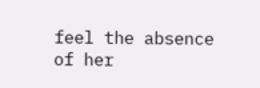feel the absence of her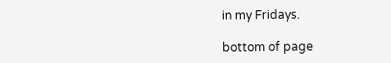in my Fridays.

bottom of page